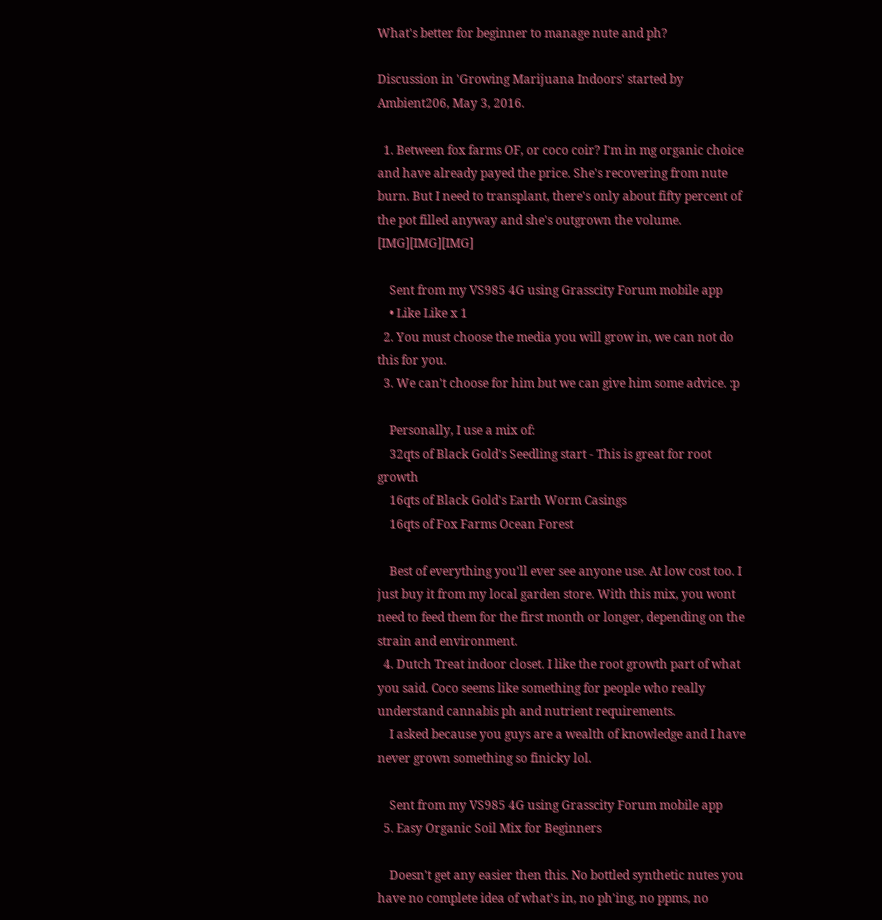What's better for beginner to manage nute and ph?

Discussion in 'Growing Marijuana Indoors' started by Ambient206, May 3, 2016.

  1. Between fox farms OF, or coco coir? I'm in mg organic choice and have already payed the price. She's recovering from nute burn. But I need to transplant, there's only about fifty percent of the pot filled anyway and she's outgrown the volume. [IMG][IMG][IMG]

    Sent from my VS985 4G using Grasscity Forum mobile app
    • Like Like x 1
  2. You must choose the media you will grow in, we can not do this for you.
  3. We can't choose for him but we can give him some advice. :p

    Personally, I use a mix of:
    32qts of Black Gold's Seedling start - This is great for root growth
    16qts of Black Gold's Earth Worm Casings
    16qts of Fox Farms Ocean Forest

    Best of everything you'll ever see anyone use. At low cost too. I just buy it from my local garden store. With this mix, you wont need to feed them for the first month or longer, depending on the strain and environment.
  4. Dutch Treat indoor closet. I like the root growth part of what you said. Coco seems like something for people who really understand cannabis ph and nutrient requirements.
    I asked because you guys are a wealth of knowledge and I have never grown something so finicky lol.

    Sent from my VS985 4G using Grasscity Forum mobile app
  5. Easy Organic Soil Mix for Beginners

    Doesn't get any easier then this. No bottled synthetic nutes you have no complete idea of what's in, no ph'ing, no ppms, no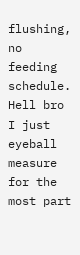flushing, no feeding schedule. Hell bro I just eyeball measure for the most part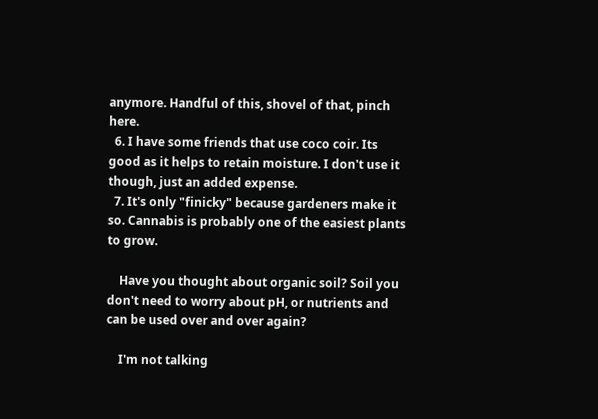anymore. Handful of this, shovel of that, pinch here.
  6. I have some friends that use coco coir. Its good as it helps to retain moisture. I don't use it though, just an added expense.
  7. It's only "finicky" because gardeners make it so. Cannabis is probably one of the easiest plants to grow.

    Have you thought about organic soil? Soil you don't need to worry about pH, or nutrients and can be used over and over again?

    I'm not talking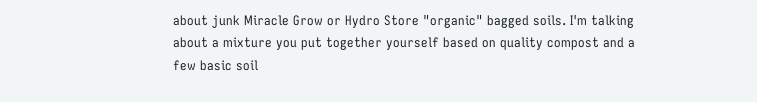about junk Miracle Grow or Hydro Store "organic" bagged soils. I'm talking about a mixture you put together yourself based on quality compost and a few basic soil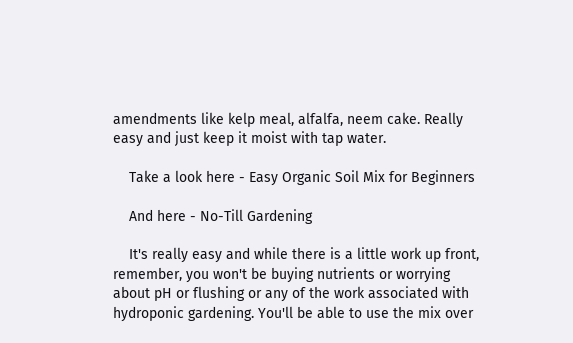amendments like kelp meal, alfalfa, neem cake. Really easy and just keep it moist with tap water.

    Take a look here - Easy Organic Soil Mix for Beginners

    And here - No-Till Gardening

    It's really easy and while there is a little work up front, remember, you won't be buying nutrients or worrying about pH or flushing or any of the work associated with hydroponic gardening. You'll be able to use the mix over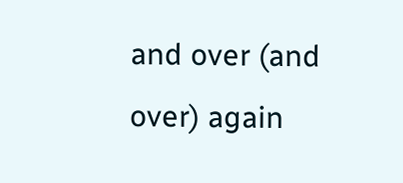and over (and over) again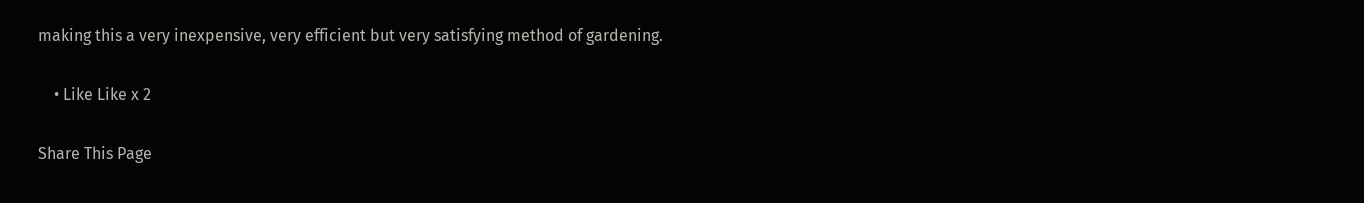making this a very inexpensive, very efficient but very satisfying method of gardening.

    • Like Like x 2

Share This Page